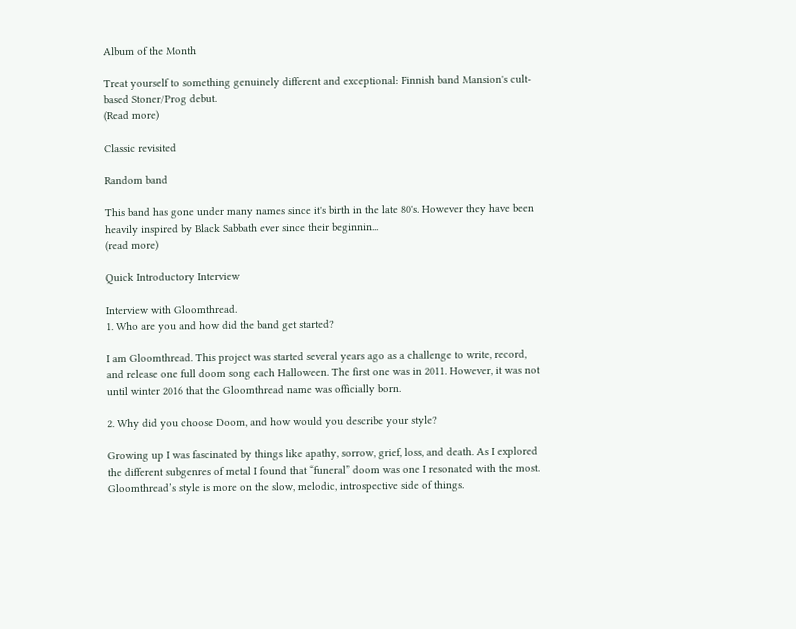Album of the Month

Treat yourself to something genuinely different and exceptional: Finnish band Mansion's cult-based Stoner/Prog debut.
(Read more)

Classic revisited

Random band

This band has gone under many names since it's birth in the late 80's. However they have been heavily inspired by Black Sabbath ever since their beginnin...
(read more)

Quick Introductory Interview

Interview with Gloomthread.
1. Who are you and how did the band get started?

I am Gloomthread. This project was started several years ago as a challenge to write, record, and release one full doom song each Halloween. The first one was in 2011. However, it was not until winter 2016 that the Gloomthread name was officially born.

2. Why did you choose Doom, and how would you describe your style?

Growing up I was fascinated by things like apathy, sorrow, grief, loss, and death. As I explored the different subgenres of metal I found that “funeral” doom was one I resonated with the most. Gloomthread’s style is more on the slow, melodic, introspective side of things.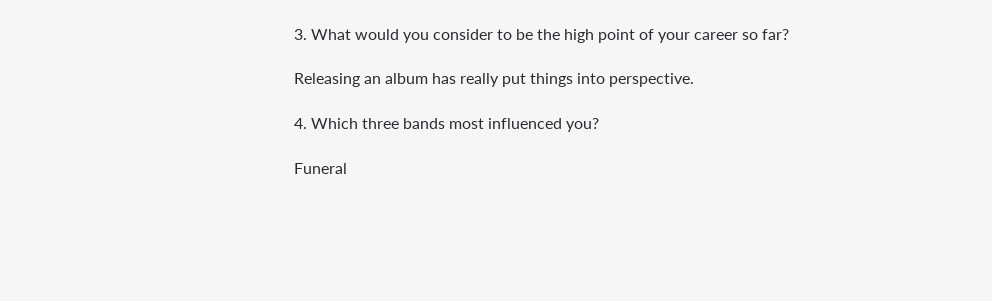3. What would you consider to be the high point of your career so far?

Releasing an album has really put things into perspective.

4. Which three bands most influenced you?

Funeral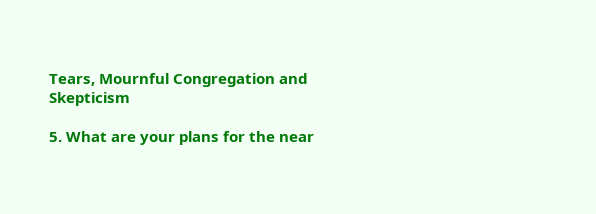Tears, Mournful Congregation and Skepticism

5. What are your plans for the near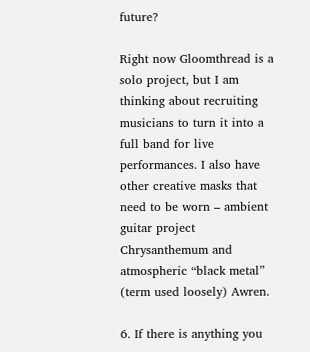future?

Right now Gloomthread is a solo project, but I am thinking about recruiting musicians to turn it into a full band for live performances. I also have other creative masks that need to be worn – ambient guitar project Chrysanthemum and atmospheric “black metal” (term used loosely) Awren.

6. If there is anything you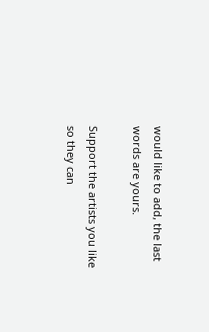would like to add, the last words are yours.

Support the artists you like so they can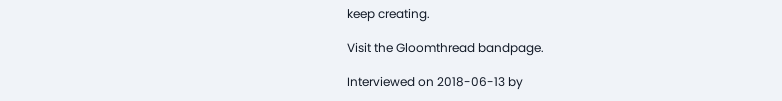keep creating.

Visit the Gloomthread bandpage.

Interviewed on 2018-06-13 by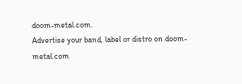doom-metal.com.
Advertise your band, label or distro on doom-metal.com